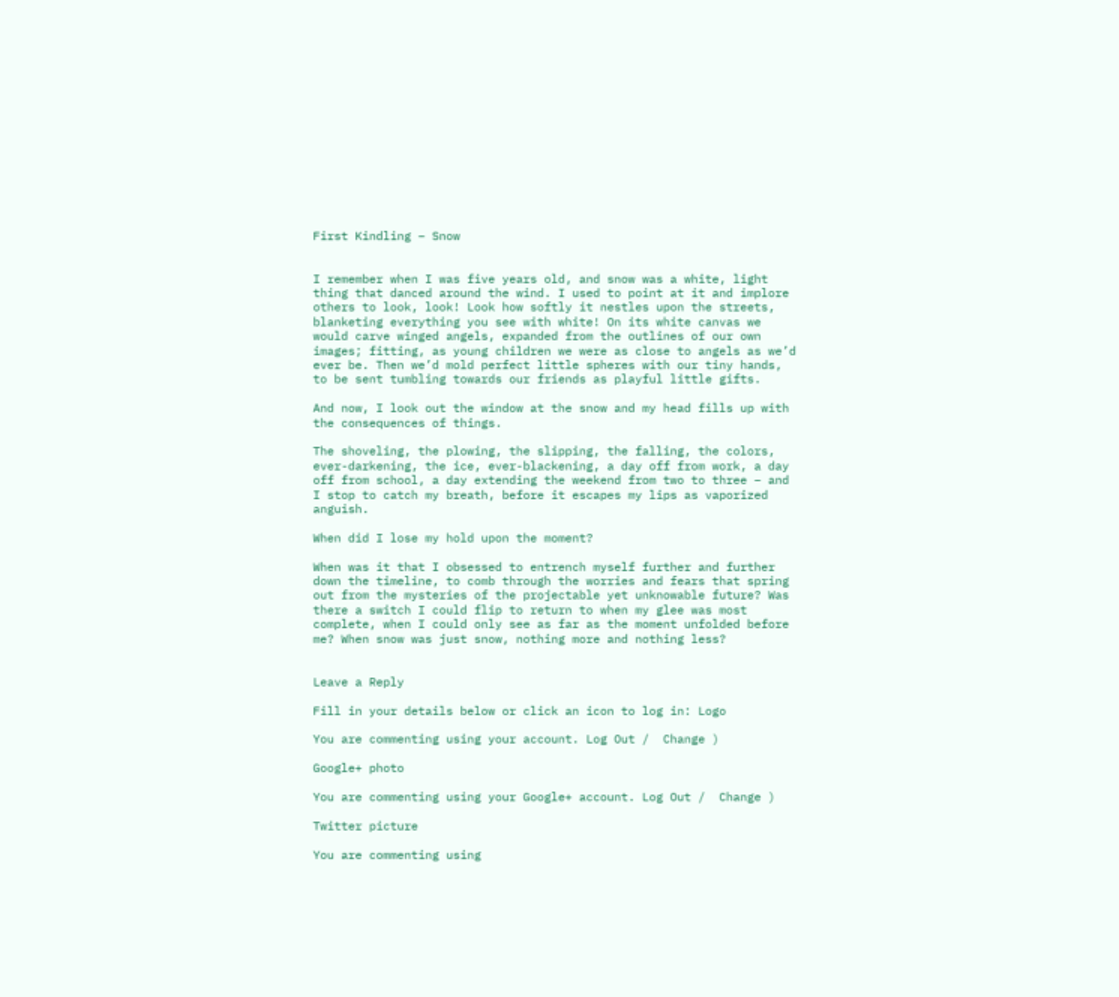First Kindling – Snow


I remember when I was five years old, and snow was a white, light thing that danced around the wind. I used to point at it and implore others to look, look! Look how softly it nestles upon the streets, blanketing everything you see with white! On its white canvas we would carve winged angels, expanded from the outlines of our own images; fitting, as young children we were as close to angels as we’d ever be. Then we’d mold perfect little spheres with our tiny hands, to be sent tumbling towards our friends as playful little gifts.

And now, I look out the window at the snow and my head fills up with the consequences of things.

The shoveling, the plowing, the slipping, the falling, the colors, ever-darkening, the ice, ever-blackening, a day off from work, a day off from school, a day extending the weekend from two to three – and I stop to catch my breath, before it escapes my lips as vaporized anguish.

When did I lose my hold upon the moment?

When was it that I obsessed to entrench myself further and further down the timeline, to comb through the worries and fears that spring out from the mysteries of the projectable yet unknowable future? Was there a switch I could flip to return to when my glee was most complete, when I could only see as far as the moment unfolded before me? When snow was just snow, nothing more and nothing less?


Leave a Reply

Fill in your details below or click an icon to log in: Logo

You are commenting using your account. Log Out /  Change )

Google+ photo

You are commenting using your Google+ account. Log Out /  Change )

Twitter picture

You are commenting using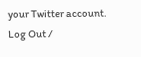your Twitter account. Log Out /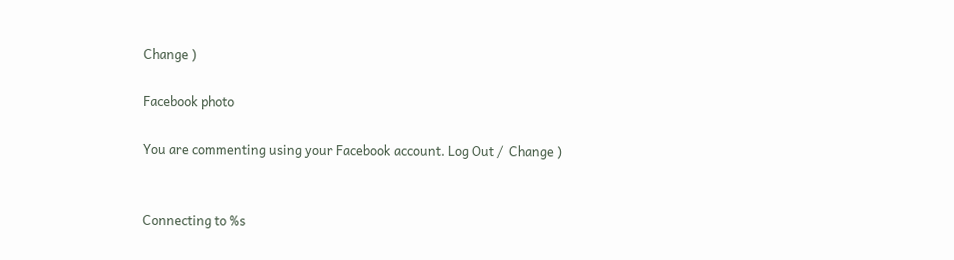Change )

Facebook photo

You are commenting using your Facebook account. Log Out /  Change )


Connecting to %s